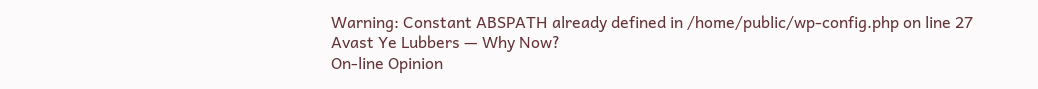Warning: Constant ABSPATH already defined in /home/public/wp-config.php on line 27
Avast Ye Lubbers — Why Now?
On-line Opinion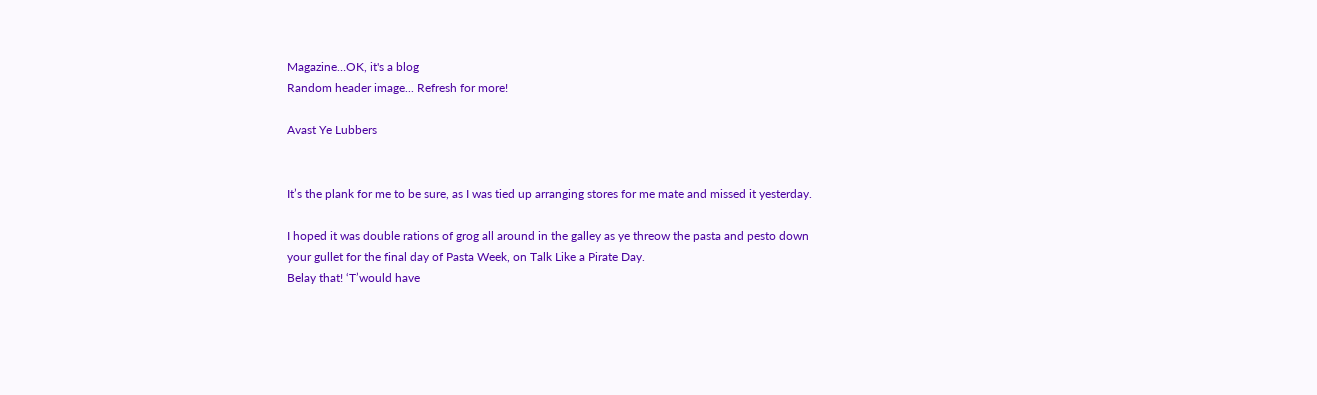Magazine…OK, it's a blog
Random header image... Refresh for more!

Avast Ye Lubbers


It’s the plank for me to be sure, as I was tied up arranging stores for me mate and missed it yesterday.

I hoped it was double rations of grog all around in the galley as ye threow the pasta and pesto down your gullet for the final day of Pasta Week, on Talk Like a Pirate Day.
Belay that! ‘T’would have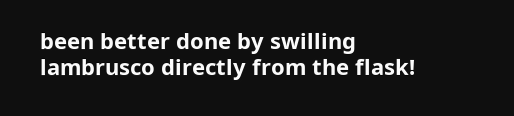been better done by swilling lambrusco directly from the flask!